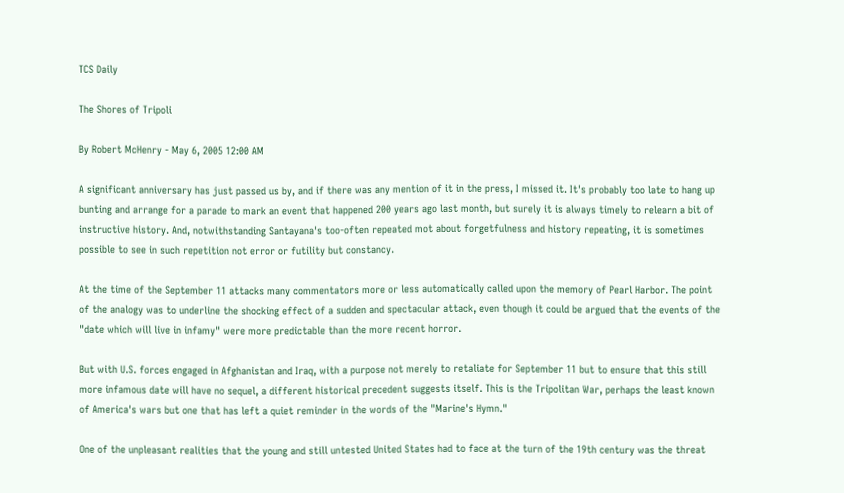TCS Daily

The Shores of Tripoli

By Robert McHenry - May 6, 2005 12:00 AM

A significant anniversary has just passed us by, and if there was any mention of it in the press, I missed it. It's probably too late to hang up bunting and arrange for a parade to mark an event that happened 200 years ago last month, but surely it is always timely to relearn a bit of instructive history. And, notwithstanding Santayana's too-often repeated mot about forgetfulness and history repeating, it is sometimes possible to see in such repetition not error or futility but constancy.

At the time of the September 11 attacks many commentators more or less automatically called upon the memory of Pearl Harbor. The point of the analogy was to underline the shocking effect of a sudden and spectacular attack, even though it could be argued that the events of the "date which will live in infamy" were more predictable than the more recent horror.

But with U.S. forces engaged in Afghanistan and Iraq, with a purpose not merely to retaliate for September 11 but to ensure that this still more infamous date will have no sequel, a different historical precedent suggests itself. This is the Tripolitan War, perhaps the least known of America's wars but one that has left a quiet reminder in the words of the "Marine's Hymn."

One of the unpleasant realities that the young and still untested United States had to face at the turn of the 19th century was the threat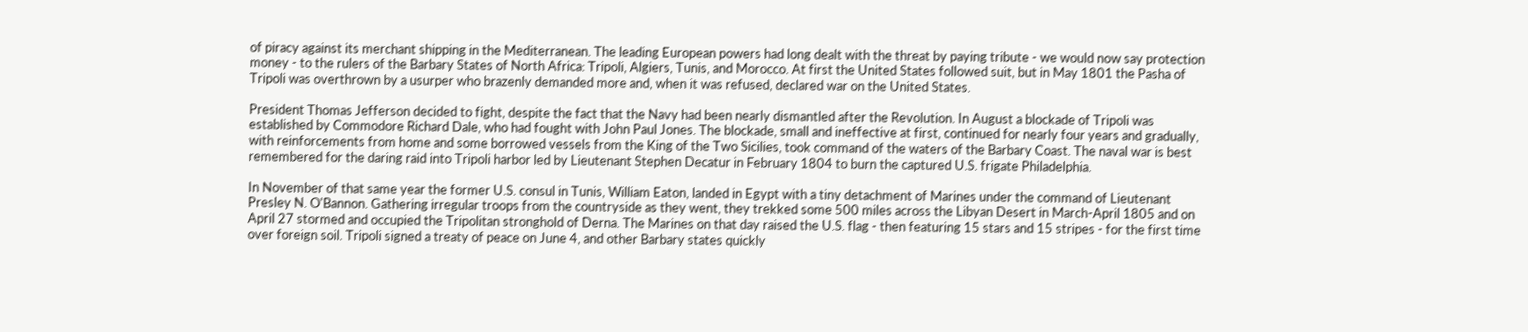of piracy against its merchant shipping in the Mediterranean. The leading European powers had long dealt with the threat by paying tribute - we would now say protection money - to the rulers of the Barbary States of North Africa: Tripoli, Algiers, Tunis, and Morocco. At first the United States followed suit, but in May 1801 the Pasha of Tripoli was overthrown by a usurper who brazenly demanded more and, when it was refused, declared war on the United States.

President Thomas Jefferson decided to fight, despite the fact that the Navy had been nearly dismantled after the Revolution. In August a blockade of Tripoli was established by Commodore Richard Dale, who had fought with John Paul Jones. The blockade, small and ineffective at first, continued for nearly four years and gradually, with reinforcements from home and some borrowed vessels from the King of the Two Sicilies, took command of the waters of the Barbary Coast. The naval war is best remembered for the daring raid into Tripoli harbor led by Lieutenant Stephen Decatur in February 1804 to burn the captured U.S. frigate Philadelphia.

In November of that same year the former U.S. consul in Tunis, William Eaton, landed in Egypt with a tiny detachment of Marines under the command of Lieutenant Presley N. O'Bannon. Gathering irregular troops from the countryside as they went, they trekked some 500 miles across the Libyan Desert in March-April 1805 and on April 27 stormed and occupied the Tripolitan stronghold of Derna. The Marines on that day raised the U.S. flag - then featuring 15 stars and 15 stripes - for the first time over foreign soil. Tripoli signed a treaty of peace on June 4, and other Barbary states quickly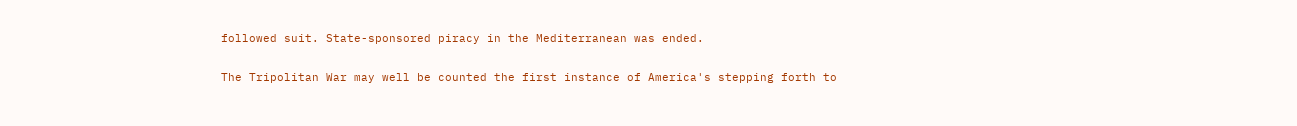followed suit. State-sponsored piracy in the Mediterranean was ended.

The Tripolitan War may well be counted the first instance of America's stepping forth to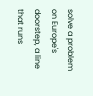solve a problem on Europe's doorstep, a line that runs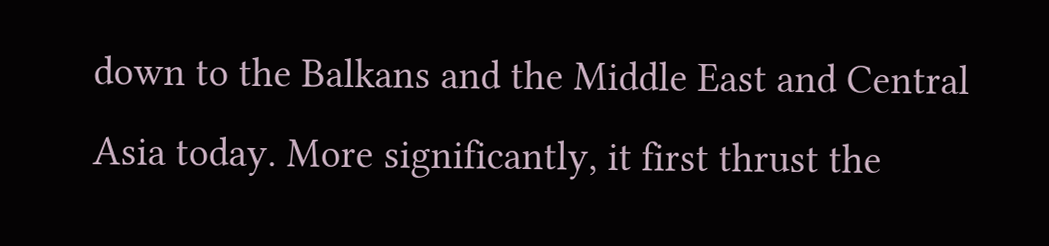down to the Balkans and the Middle East and Central Asia today. More significantly, it first thrust the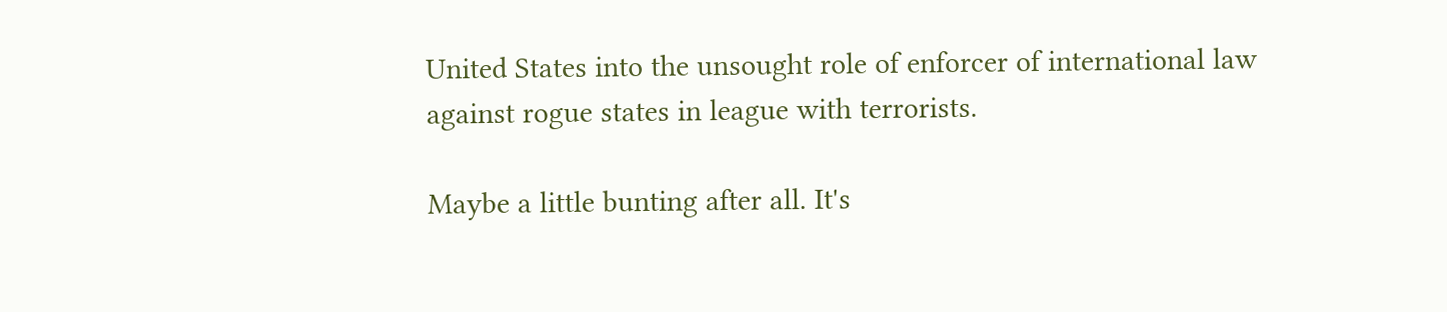United States into the unsought role of enforcer of international law against rogue states in league with terrorists.

Maybe a little bunting after all. It's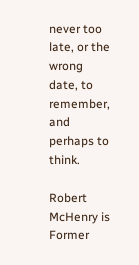never too late, or the wrong date, to remember, and perhaps to think.

Robert McHenry is Former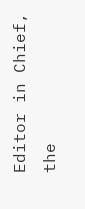Editor in Chief, the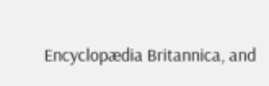Encyclopædia Britannica, and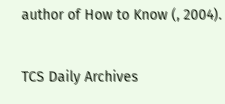author of How to Know (, 2004).


TCS Daily Archives